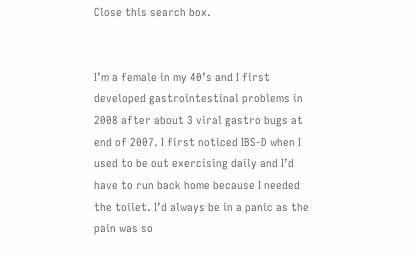Close this search box.


I’m a female in my 40’s and I first developed gastrointestinal problems in 2008 after about 3 viral gastro bugs at end of 2007. I first noticed IBS-D when I used to be out exercising daily and I’d have to run back home because I needed the toilet. I’d always be in a panic as the pain was so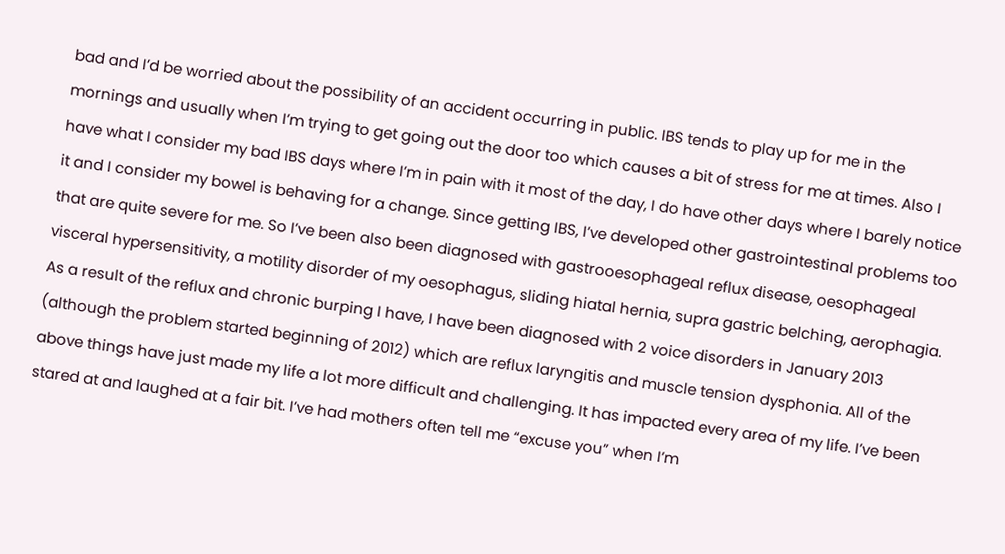bad and I’d be worried about the possibility of an accident occurring in public. IBS tends to play up for me in the mornings and usually when I’m trying to get going out the door too which causes a bit of stress for me at times. Also I have what I consider my bad IBS days where I’m in pain with it most of the day, I do have other days where I barely notice it and I consider my bowel is behaving for a change. Since getting IBS, I’ve developed other gastrointestinal problems too that are quite severe for me. So I’ve been also been diagnosed with gastrooesophageal reflux disease, oesophageal visceral hypersensitivity, a motility disorder of my oesophagus, sliding hiatal hernia, supra gastric belching, aerophagia. As a result of the reflux and chronic burping I have, I have been diagnosed with 2 voice disorders in January 2013 (although the problem started beginning of 2012) which are reflux laryngitis and muscle tension dysphonia. All of the above things have just made my life a lot more difficult and challenging. It has impacted every area of my life. I’ve been stared at and laughed at a fair bit. I’ve had mothers often tell me “excuse you” when I’m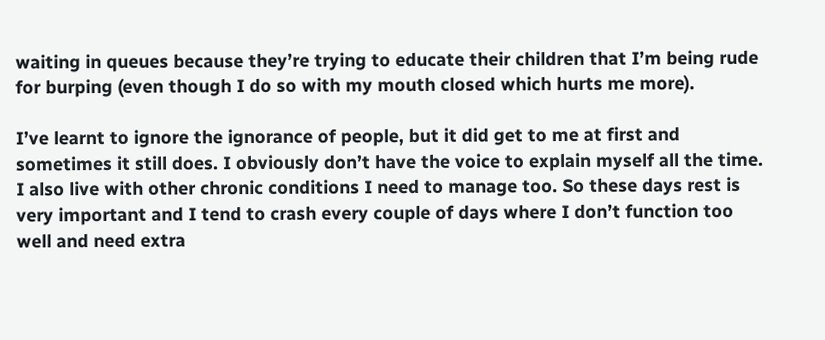waiting in queues because they’re trying to educate their children that I’m being rude for burping (even though I do so with my mouth closed which hurts me more).

I’ve learnt to ignore the ignorance of people, but it did get to me at first and sometimes it still does. I obviously don’t have the voice to explain myself all the time. I also live with other chronic conditions I need to manage too. So these days rest is very important and I tend to crash every couple of days where I don’t function too well and need extra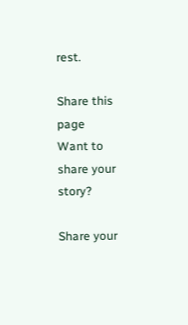rest.

Share this page
Want to share your story?

Share your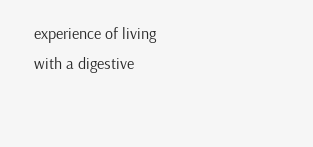experience of living with a digestive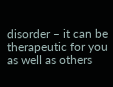disorder – it can be therapeutic for you as well as others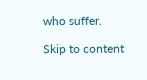who suffer.

Skip to content